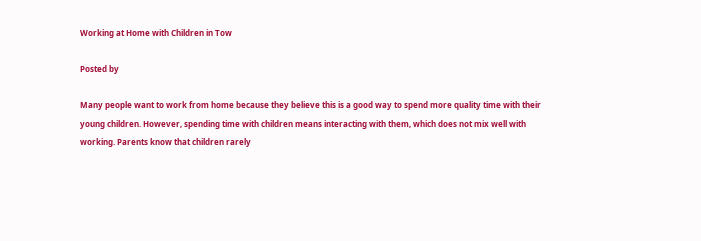Working at Home with Children in Tow

Posted by

Many people want to work from home because they believe this is a good way to spend more quality time with their young children. However, spending time with children means interacting with them, which does not mix well with working. Parents know that children rarely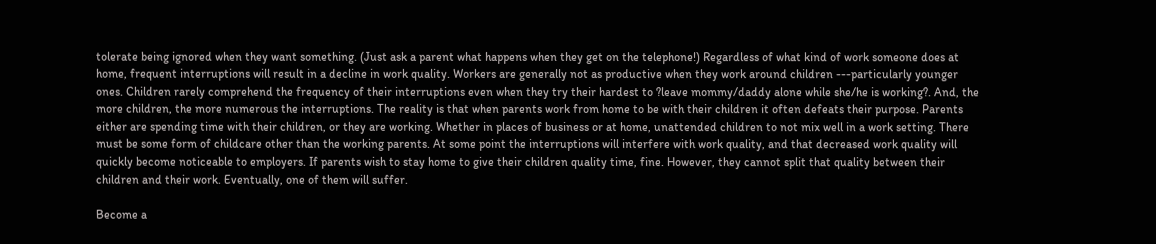tolerate being ignored when they want something. (Just ask a parent what happens when they get on the telephone!) Regardless of what kind of work someone does at home, frequent interruptions will result in a decline in work quality. Workers are generally not as productive when they work around children ---particularly younger ones. Children rarely comprehend the frequency of their interruptions even when they try their hardest to ?leave mommy/daddy alone while she/he is working?. And, the more children, the more numerous the interruptions. The reality is that when parents work from home to be with their children it often defeats their purpose. Parents either are spending time with their children, or they are working. Whether in places of business or at home, unattended children to not mix well in a work setting. There must be some form of childcare other than the working parents. At some point the interruptions will interfere with work quality, and that decreased work quality will quickly become noticeable to employers. If parents wish to stay home to give their children quality time, fine. However, they cannot split that quality between their children and their work. Eventually, one of them will suffer.

Become a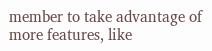member to take advantage of more features, like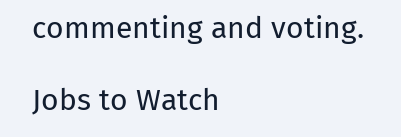commenting and voting.

Jobs to Watch